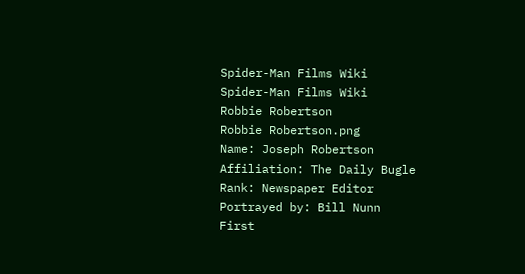Spider-Man Films Wiki
Spider-Man Films Wiki
Robbie Robertson
Robbie Robertson.png
Name: Joseph Robertson
Affiliation: The Daily Bugle
Rank: Newspaper Editor
Portrayed by: Bill Nunn
First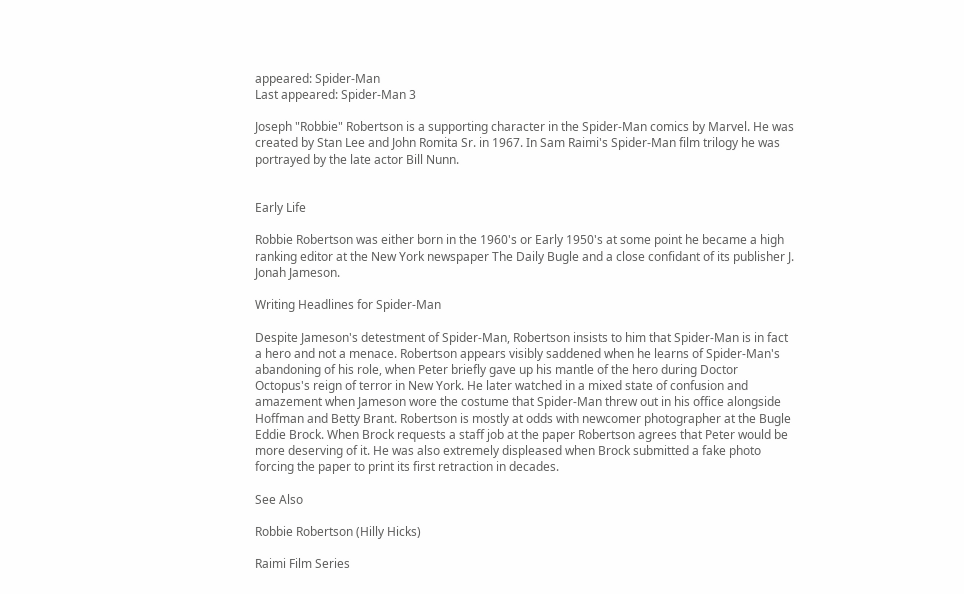appeared: Spider-Man
Last appeared: Spider-Man 3

Joseph "Robbie" Robertson is a supporting character in the Spider-Man comics by Marvel. He was created by Stan Lee and John Romita Sr. in 1967. In Sam Raimi's Spider-Man film trilogy he was portrayed by the late actor Bill Nunn.


Early Life

Robbie Robertson was either born in the 1960's or Early 1950's at some point he became a high ranking editor at the New York newspaper The Daily Bugle and a close confidant of its publisher J. Jonah Jameson.

Writing Headlines for Spider-Man

Despite Jameson's detestment of Spider-Man, Robertson insists to him that Spider-Man is in fact a hero and not a menace. Robertson appears visibly saddened when he learns of Spider-Man's abandoning of his role, when Peter briefly gave up his mantle of the hero during Doctor Octopus's reign of terror in New York. He later watched in a mixed state of confusion and amazement when Jameson wore the costume that Spider-Man threw out in his office alongside Hoffman and Betty Brant. Robertson is mostly at odds with newcomer photographer at the Bugle Eddie Brock. When Brock requests a staff job at the paper Robertson agrees that Peter would be more deserving of it. He was also extremely displeased when Brock submitted a fake photo forcing the paper to print its first retraction in decades.

See Also

Robbie Robertson (Hilly Hicks)

Raimi Film Series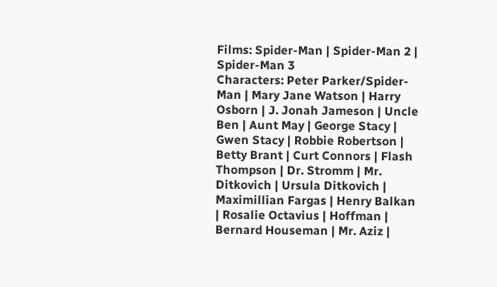Films: Spider-Man | Spider-Man 2 | Spider-Man 3
Characters: Peter Parker/Spider-Man | Mary Jane Watson | Harry Osborn | J. Jonah Jameson | Uncle Ben | Aunt May | George Stacy | Gwen Stacy | Robbie Robertson | Betty Brant | Curt Connors | Flash Thompson | Dr. Stromm | Mr. Ditkovich | Ursula Ditkovich | Maximillian Fargas | Henry Balkan | Rosalie Octavius | Hoffman | Bernard Houseman | Mr. Aziz |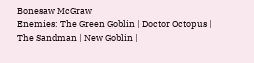Bonesaw McGraw
Enemies: The Green Goblin | Doctor Octopus | The Sandman | New Goblin |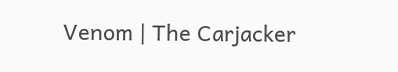Venom | The Carjacker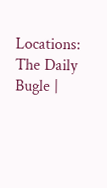Locations: The Daily Bugle |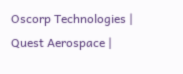Oscorp Technologies | Quest Aerospace |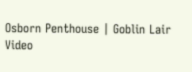Osborn Penthouse | Goblin Lair
Video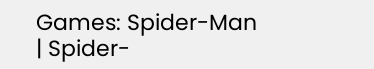Games: Spider-Man | Spider-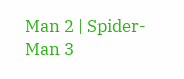Man 2 | Spider-Man 3